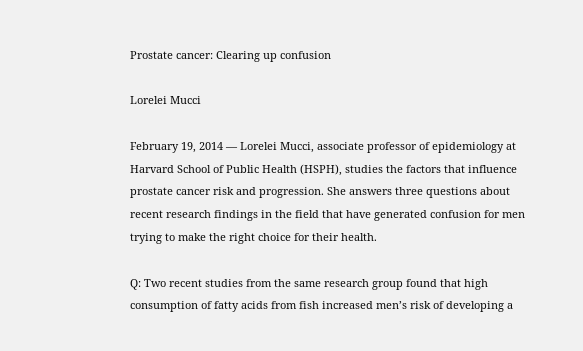Prostate cancer: Clearing up confusion

Lorelei Mucci

February 19, 2014 — Lorelei Mucci, associate professor of epidemiology at Harvard School of Public Health (HSPH), studies the factors that influence prostate cancer risk and progression. She answers three questions about recent research findings in the field that have generated confusion for men trying to make the right choice for their health.

Q: Two recent studies from the same research group found that high consumption of fatty acids from fish increased men’s risk of developing a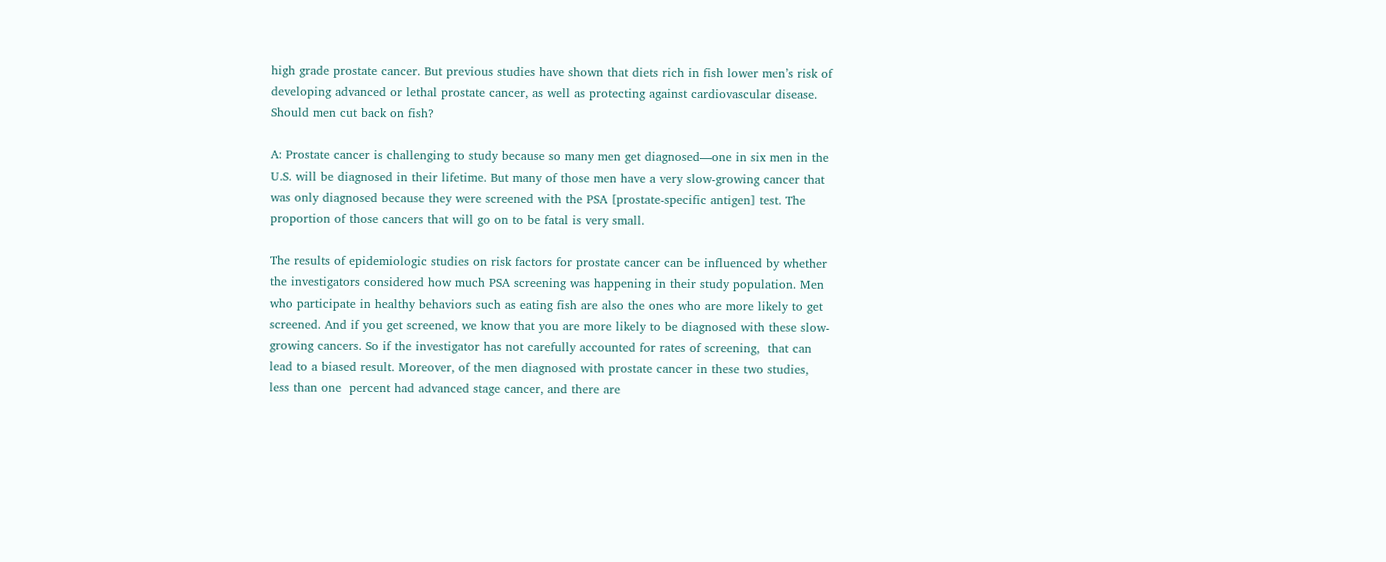high grade prostate cancer. But previous studies have shown that diets rich in fish lower men’s risk of developing advanced or lethal prostate cancer, as well as protecting against cardiovascular disease. Should men cut back on fish?

A: Prostate cancer is challenging to study because so many men get diagnosed—one in six men in the U.S. will be diagnosed in their lifetime. But many of those men have a very slow-growing cancer that was only diagnosed because they were screened with the PSA [prostate-specific antigen] test. The proportion of those cancers that will go on to be fatal is very small.

The results of epidemiologic studies on risk factors for prostate cancer can be influenced by whether the investigators considered how much PSA screening was happening in their study population. Men who participate in healthy behaviors such as eating fish are also the ones who are more likely to get screened. And if you get screened, we know that you are more likely to be diagnosed with these slow-growing cancers. So if the investigator has not carefully accounted for rates of screening,  that can lead to a biased result. Moreover, of the men diagnosed with prostate cancer in these two studies, less than one  percent had advanced stage cancer, and there are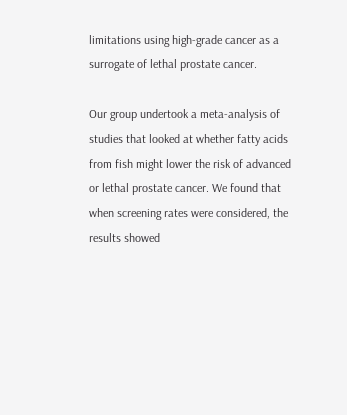limitations using high-grade cancer as a surrogate of lethal prostate cancer.

Our group undertook a meta-analysis of studies that looked at whether fatty acids from fish might lower the risk of advanced or lethal prostate cancer. We found that when screening rates were considered, the results showed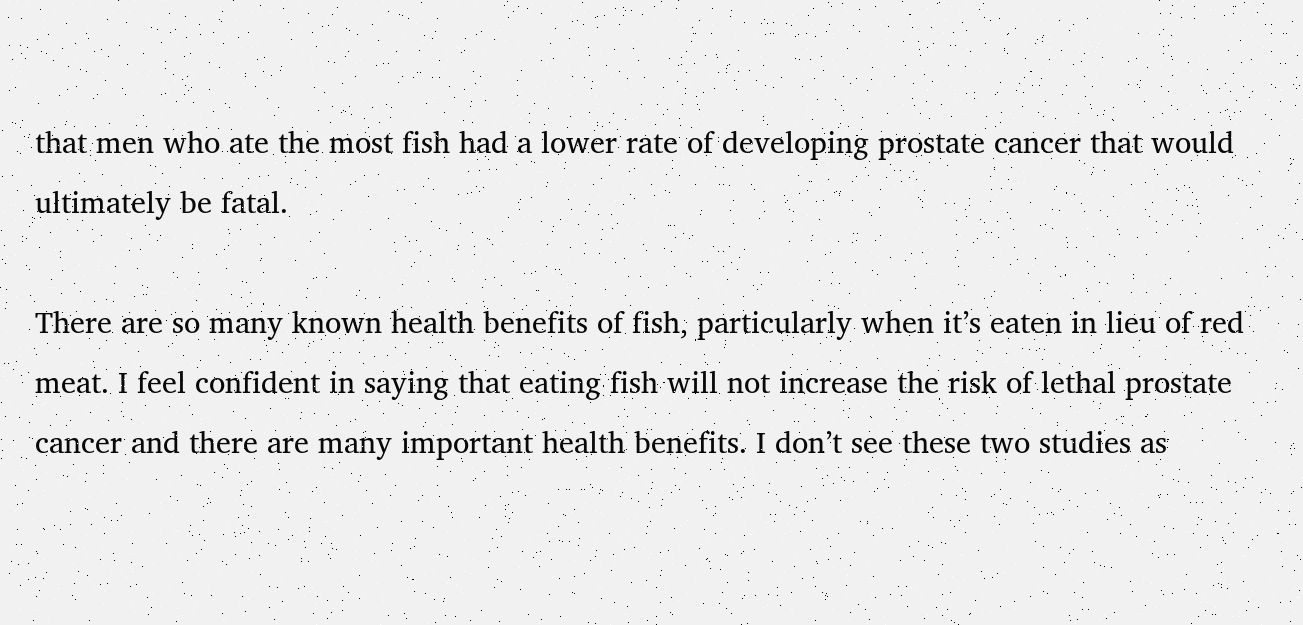that men who ate the most fish had a lower rate of developing prostate cancer that would ultimately be fatal.

There are so many known health benefits of fish, particularly when it’s eaten in lieu of red meat. I feel confident in saying that eating fish will not increase the risk of lethal prostate cancer and there are many important health benefits. I don’t see these two studies as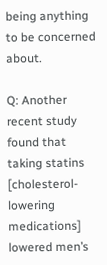being anything to be concerned about.

Q: Another recent study found that taking statins [cholesterol-lowering medications] lowered men’s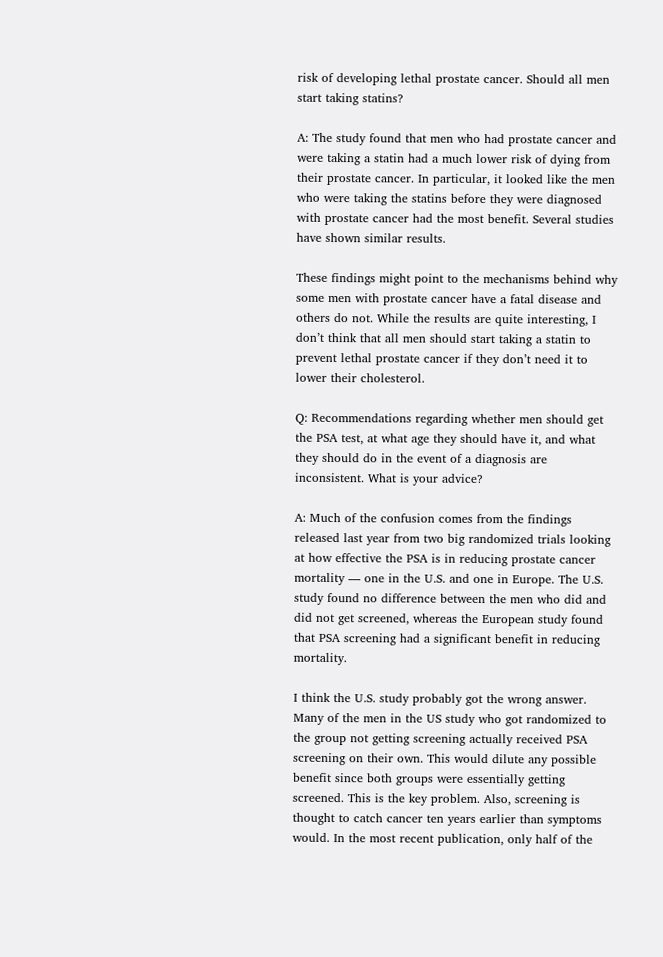risk of developing lethal prostate cancer. Should all men start taking statins?

A: The study found that men who had prostate cancer and were taking a statin had a much lower risk of dying from their prostate cancer. In particular, it looked like the men who were taking the statins before they were diagnosed with prostate cancer had the most benefit. Several studies have shown similar results.

These findings might point to the mechanisms behind why some men with prostate cancer have a fatal disease and others do not. While the results are quite interesting, I don’t think that all men should start taking a statin to prevent lethal prostate cancer if they don’t need it to lower their cholesterol.

Q: Recommendations regarding whether men should get the PSA test, at what age they should have it, and what they should do in the event of a diagnosis are inconsistent. What is your advice?

A: Much of the confusion comes from the findings released last year from two big randomized trials looking at how effective the PSA is in reducing prostate cancer mortality — one in the U.S. and one in Europe. The U.S. study found no difference between the men who did and did not get screened, whereas the European study found that PSA screening had a significant benefit in reducing mortality.

I think the U.S. study probably got the wrong answer. Many of the men in the US study who got randomized to the group not getting screening actually received PSA screening on their own. This would dilute any possible benefit since both groups were essentially getting screened. This is the key problem. Also, screening is thought to catch cancer ten years earlier than symptoms would. In the most recent publication, only half of the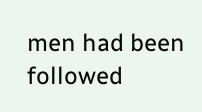men had been followed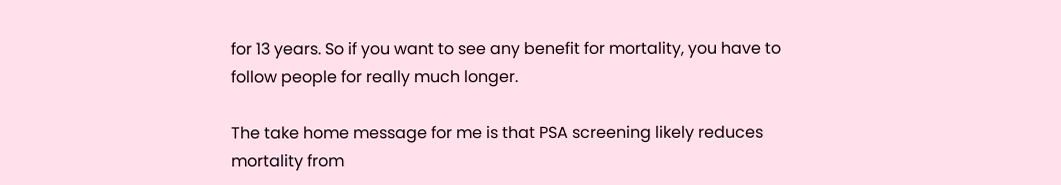for 13 years. So if you want to see any benefit for mortality, you have to follow people for really much longer.

The take home message for me is that PSA screening likely reduces mortality from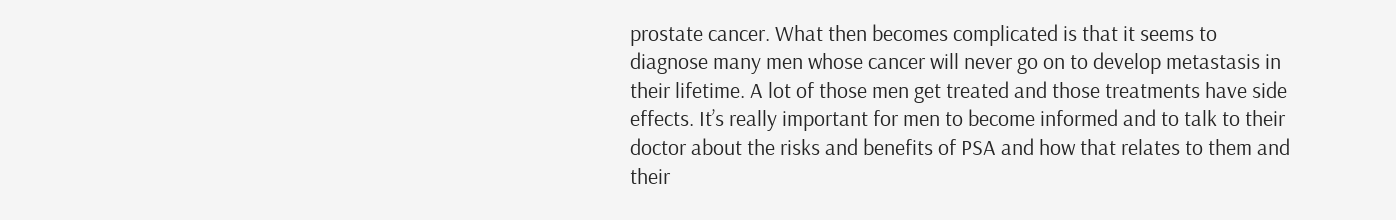prostate cancer. What then becomes complicated is that it seems to diagnose many men whose cancer will never go on to develop metastasis in their lifetime. A lot of those men get treated and those treatments have side effects. It’s really important for men to become informed and to talk to their doctor about the risks and benefits of PSA and how that relates to them and their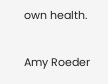own health.

Amy Roeder